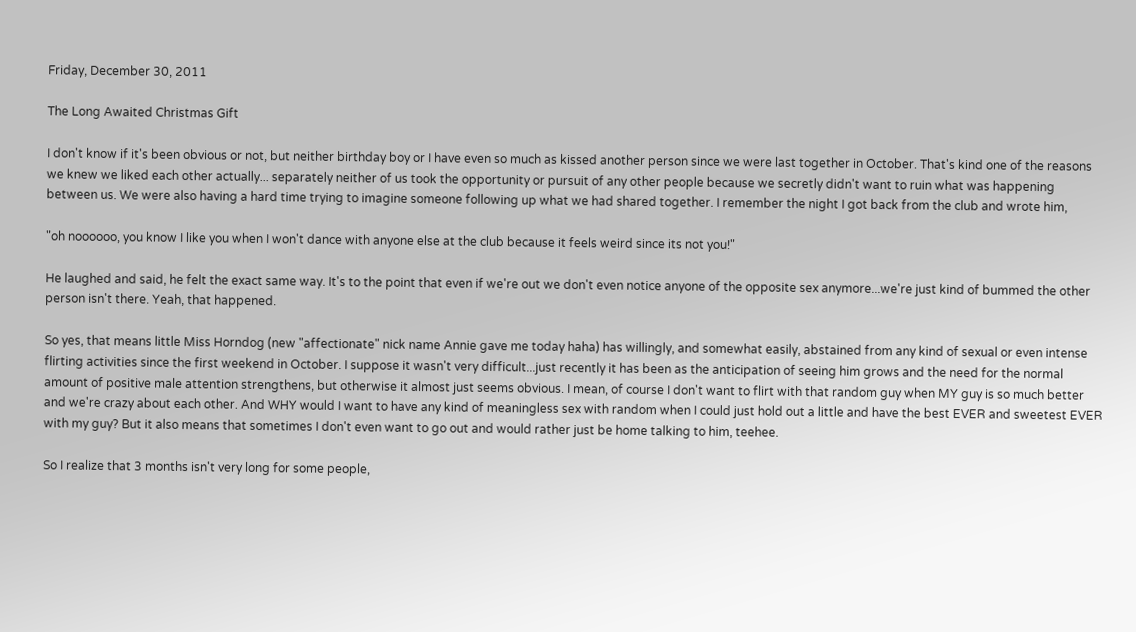Friday, December 30, 2011

The Long Awaited Christmas Gift

I don't know if it's been obvious or not, but neither birthday boy or I have even so much as kissed another person since we were last together in October. That's kind one of the reasons we knew we liked each other actually... separately neither of us took the opportunity or pursuit of any other people because we secretly didn't want to ruin what was happening between us. We were also having a hard time trying to imagine someone following up what we had shared together. I remember the night I got back from the club and wrote him,

"oh noooooo, you know I like you when I won't dance with anyone else at the club because it feels weird since its not you!"

He laughed and said, he felt the exact same way. It's to the point that even if we're out we don't even notice anyone of the opposite sex anymore...we're just kind of bummed the other person isn't there. Yeah, that happened.

So yes, that means little Miss Horndog (new "affectionate" nick name Annie gave me today haha) has willingly, and somewhat easily, abstained from any kind of sexual or even intense flirting activities since the first weekend in October. I suppose it wasn't very difficult...just recently it has been as the anticipation of seeing him grows and the need for the normal amount of positive male attention strengthens, but otherwise it almost just seems obvious. I mean, of course I don't want to flirt with that random guy when MY guy is so much better and we're crazy about each other. And WHY would I want to have any kind of meaningless sex with random when I could just hold out a little and have the best EVER and sweetest EVER with my guy? But it also means that sometimes I don't even want to go out and would rather just be home talking to him, teehee.

So I realize that 3 months isn't very long for some people,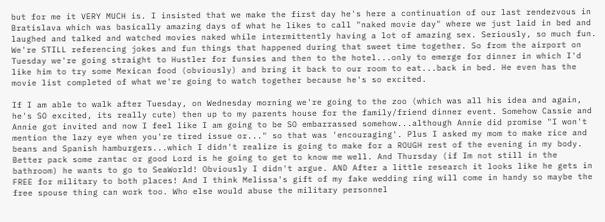but for me it VERY MUCH is. I insisted that we make the first day he's here a continuation of our last rendezvous in Bratislava which was basically amazing days of what he likes to call "naked movie day" where we just laid in bed and laughed and talked and watched movies naked while intermittently having a lot of amazing sex. Seriously, so much fun. We're STILL referencing jokes and fun things that happened during that sweet time together. So from the airport on Tuesday we're going straight to Hustler for funsies and then to the hotel...only to emerge for dinner in which I'd like him to try some Mexican food (obviously) and bring it back to our room to eat...back in bed. He even has the movie list completed of what we're going to watch together because he's so excited.

If I am able to walk after Tuesday, on Wednesday morning we're going to the zoo (which was all his idea and again, he's SO excited, its really cute) then up to my parents house for the family/friend dinner event. Somehow Cassie and Annie got invited and now I feel like I am going to be SO embarrassed somehow...although Annie did promise "I won't mention the lazy eye when you're tired issue or..." so that was 'encouraging'. Plus I asked my mom to make rice and beans and Spanish hamburgers...which I didn't realize is going to make for a ROUGH rest of the evening in my body. Better pack some zantac or good Lord is he going to get to know me well. And Thursday (if Im not still in the bathroom) he wants to go to SeaWorld! Obviously I didn't argue. AND After a little research it looks like he gets in FREE for military to both places! And I think Melissa's gift of my fake wedding ring will come in handy so maybe the free spouse thing can work too. Who else would abuse the military personnel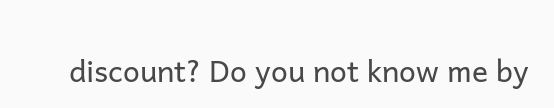discount? Do you not know me by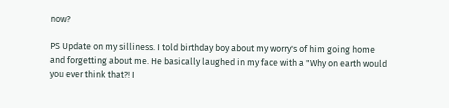now?

PS Update on my silliness. I told birthday boy about my worry's of him going home and forgetting about me. He basically laughed in my face with a "Why on earth would you ever think that?! I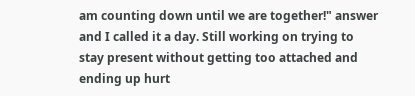am counting down until we are together!" answer and I called it a day. Still working on trying to stay present without getting too attached and ending up hurt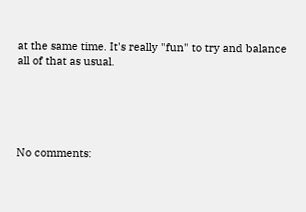at the same time. It's really "fun" to try and balance all of that as usual.





No comments: